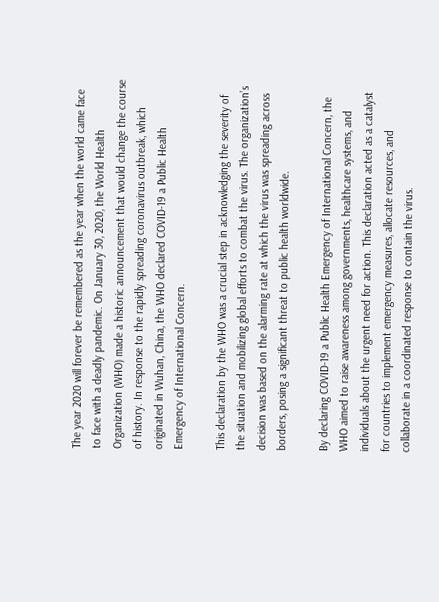The year 2020 will forever be remembered as the year when the world came face to face with a deadly pandemic. On January 30, 2020, the World Health Organization (WHO) made a historic announcement that would change the course of history. In response to the rapidly spreading coronavirus outbreak, which originated in Wuhan, China, the WHO declared COVID-19 a Public Health Emergency of International Concern.

This declaration by the WHO was a crucial step in acknowledging the severity of the situation and mobilizing global efforts to combat the virus. The organization’s decision was based on the alarming rate at which the virus was spreading across borders, posing a significant threat to public health worldwide.

By declaring COVID-19 a Public Health Emergency of International Concern, the WHO aimed to raise awareness among governments, healthcare systems, and individuals about the urgent need for action. This declaration acted as a catalyst for countries to implement emergency measures, allocate resources, and collaborate in a coordinated response to contain the virus.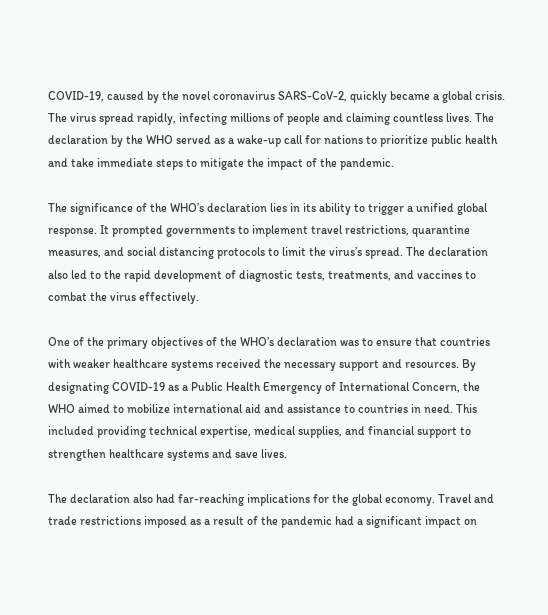COVID-19, caused by the novel coronavirus SARS-CoV-2, quickly became a global crisis. The virus spread rapidly, infecting millions of people and claiming countless lives. The declaration by the WHO served as a wake-up call for nations to prioritize public health and take immediate steps to mitigate the impact of the pandemic.

The significance of the WHO’s declaration lies in its ability to trigger a unified global response. It prompted governments to implement travel restrictions, quarantine measures, and social distancing protocols to limit the virus’s spread. The declaration also led to the rapid development of diagnostic tests, treatments, and vaccines to combat the virus effectively.

One of the primary objectives of the WHO’s declaration was to ensure that countries with weaker healthcare systems received the necessary support and resources. By designating COVID-19 as a Public Health Emergency of International Concern, the WHO aimed to mobilize international aid and assistance to countries in need. This included providing technical expertise, medical supplies, and financial support to strengthen healthcare systems and save lives.

The declaration also had far-reaching implications for the global economy. Travel and trade restrictions imposed as a result of the pandemic had a significant impact on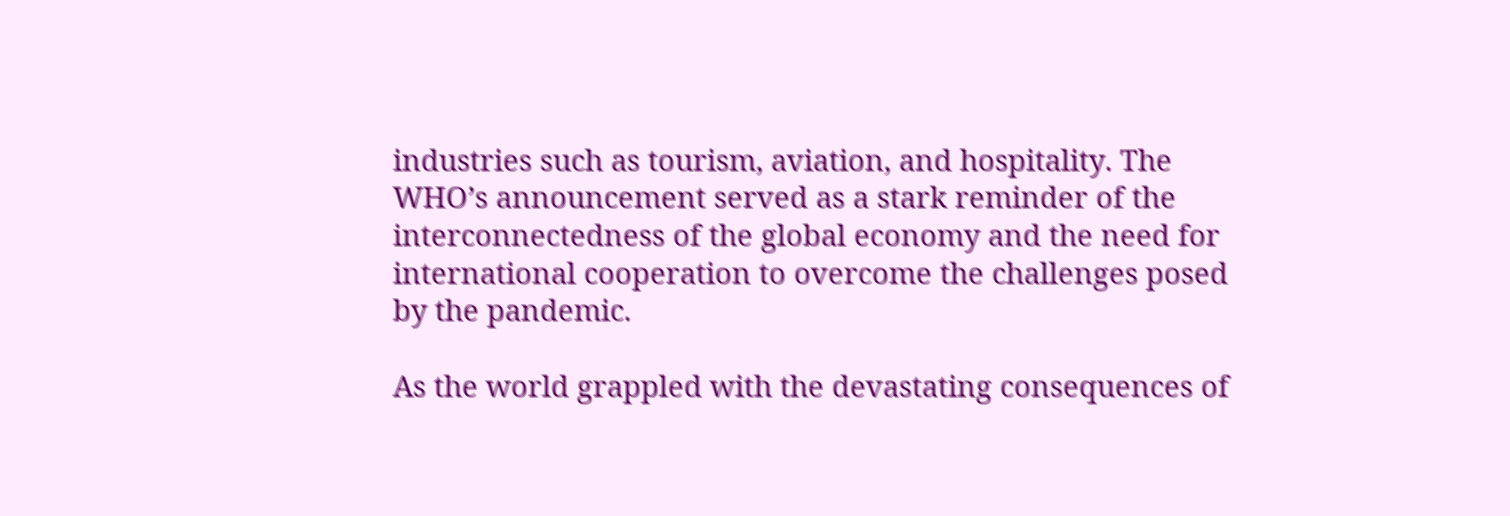industries such as tourism, aviation, and hospitality. The WHO’s announcement served as a stark reminder of the interconnectedness of the global economy and the need for international cooperation to overcome the challenges posed by the pandemic.

As the world grappled with the devastating consequences of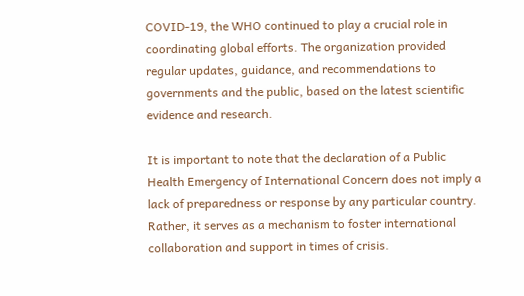COVID-19, the WHO continued to play a crucial role in coordinating global efforts. The organization provided regular updates, guidance, and recommendations to governments and the public, based on the latest scientific evidence and research.

It is important to note that the declaration of a Public Health Emergency of International Concern does not imply a lack of preparedness or response by any particular country. Rather, it serves as a mechanism to foster international collaboration and support in times of crisis.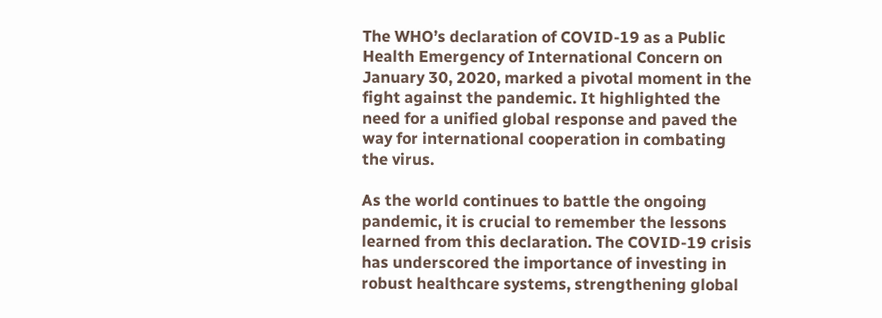The WHO’s declaration of COVID-19 as a Public Health Emergency of International Concern on January 30, 2020, marked a pivotal moment in the fight against the pandemic. It highlighted the need for a unified global response and paved the way for international cooperation in combating the virus.

As the world continues to battle the ongoing pandemic, it is crucial to remember the lessons learned from this declaration. The COVID-19 crisis has underscored the importance of investing in robust healthcare systems, strengthening global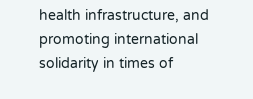health infrastructure, and promoting international solidarity in times of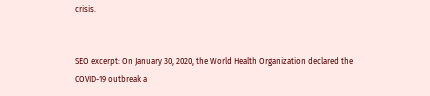crisis.


SEO excerpt: On January 30, 2020, the World Health Organization declared the COVID-19 outbreak a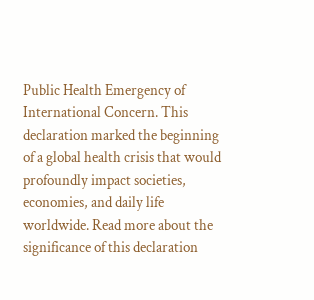Public Health Emergency of International Concern. This declaration marked the beginning of a global health crisis that would profoundly impact societies, economies, and daily life worldwide. Read more about the significance of this declaration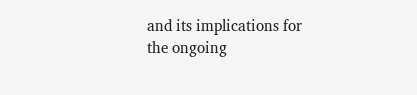and its implications for the ongoing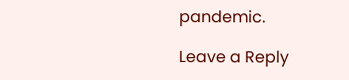pandemic.

Leave a Reply